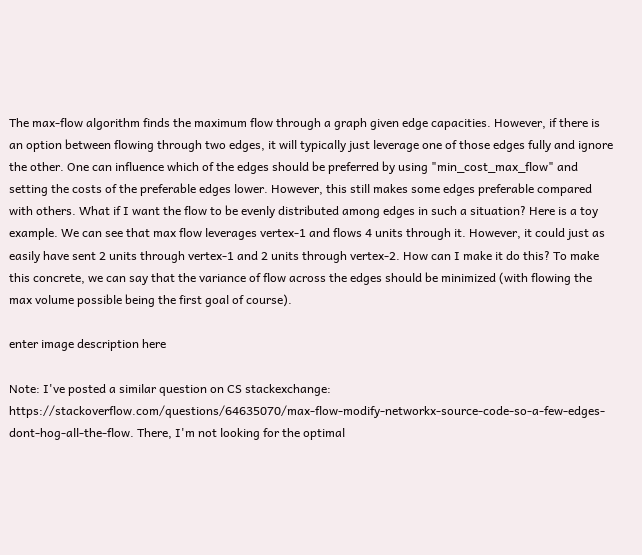The max-flow algorithm finds the maximum flow through a graph given edge capacities. However, if there is an option between flowing through two edges, it will typically just leverage one of those edges fully and ignore the other. One can influence which of the edges should be preferred by using "min_cost_max_flow" and setting the costs of the preferable edges lower. However, this still makes some edges preferable compared with others. What if I want the flow to be evenly distributed among edges in such a situation? Here is a toy example. We can see that max flow leverages vertex-1 and flows 4 units through it. However, it could just as easily have sent 2 units through vertex-1 and 2 units through vertex-2. How can I make it do this? To make this concrete, we can say that the variance of flow across the edges should be minimized (with flowing the max volume possible being the first goal of course).

enter image description here

Note: I've posted a similar question on CS stackexchange: https://stackoverflow.com/questions/64635070/max-flow-modify-networkx-source-code-so-a-few-edges-dont-hog-all-the-flow. There, I'm not looking for the optimal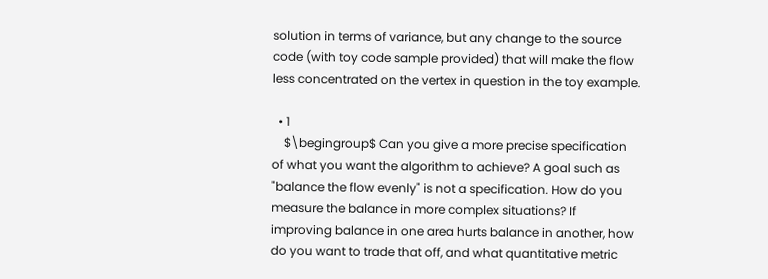solution in terms of variance, but any change to the source code (with toy code sample provided) that will make the flow less concentrated on the vertex in question in the toy example.

  • 1
    $\begingroup$ Can you give a more precise specification of what you want the algorithm to achieve? A goal such as "balance the flow evenly" is not a specification. How do you measure the balance in more complex situations? If improving balance in one area hurts balance in another, how do you want to trade that off, and what quantitative metric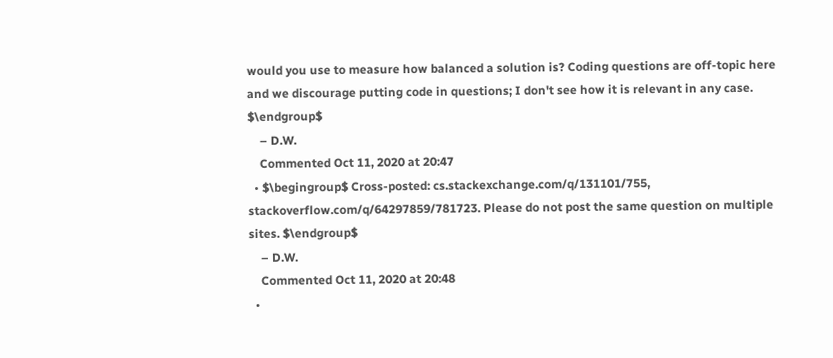would you use to measure how balanced a solution is? Coding questions are off-topic here and we discourage putting code in questions; I don't see how it is relevant in any case. $\endgroup$
    – D.W.
    Commented Oct 11, 2020 at 20:47
  • $\begingroup$ Cross-posted: cs.stackexchange.com/q/131101/755, stackoverflow.com/q/64297859/781723. Please do not post the same question on multiple sites. $\endgroup$
    – D.W.
    Commented Oct 11, 2020 at 20:48
  •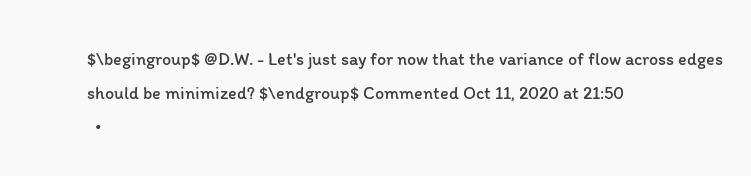$\begingroup$ @D.W. - Let's just say for now that the variance of flow across edges should be minimized? $\endgroup$ Commented Oct 11, 2020 at 21:50
  •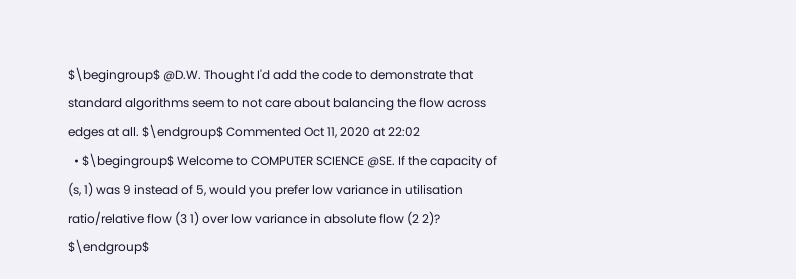$\begingroup$ @D.W. Thought I'd add the code to demonstrate that standard algorithms seem to not care about balancing the flow across edges at all. $\endgroup$ Commented Oct 11, 2020 at 22:02
  • $\begingroup$ Welcome to COMPUTER SCIENCE @SE. If the capacity of (s, 1) was 9 instead of 5, would you prefer low variance in utilisation ratio/relative flow (3 1) over low variance in absolute flow (2 2)? $\endgroup$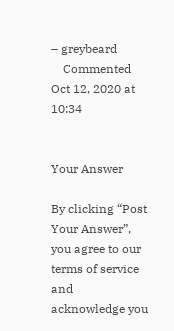– greybeard
    Commented Oct 12, 2020 at 10:34


Your Answer

By clicking “Post Your Answer”, you agree to our terms of service and acknowledge you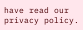have read our privacy policy.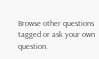Browse other questions tagged or ask your own question.